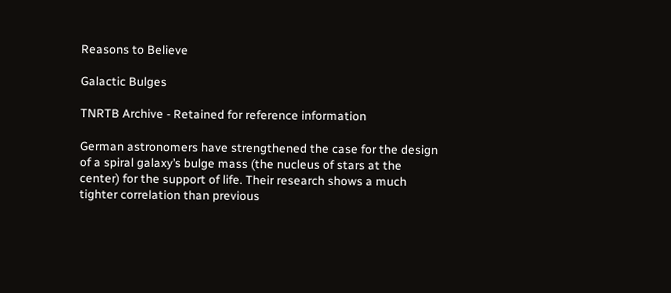Reasons to Believe

Galactic Bulges

TNRTB Archive - Retained for reference information

German astronomers have strengthened the case for the design of a spiral galaxy’s bulge mass (the nucleus of stars at the center) for the support of life. Their research shows a much tighter correlation than previous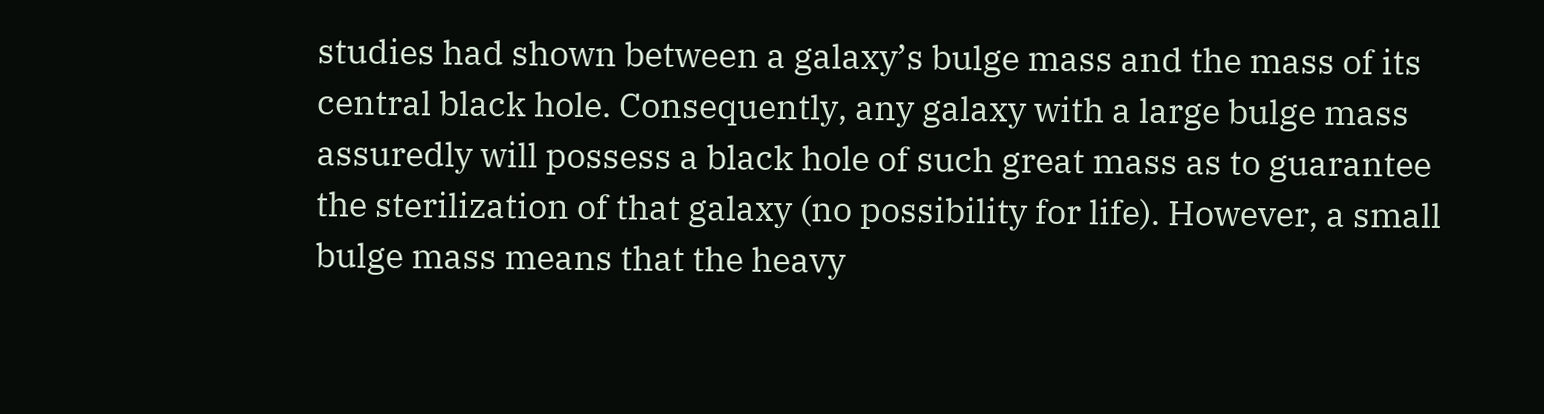studies had shown between a galaxy’s bulge mass and the mass of its central black hole. Consequently, any galaxy with a large bulge mass assuredly will possess a black hole of such great mass as to guarantee the sterilization of that galaxy (no possibility for life). However, a small bulge mass means that the heavy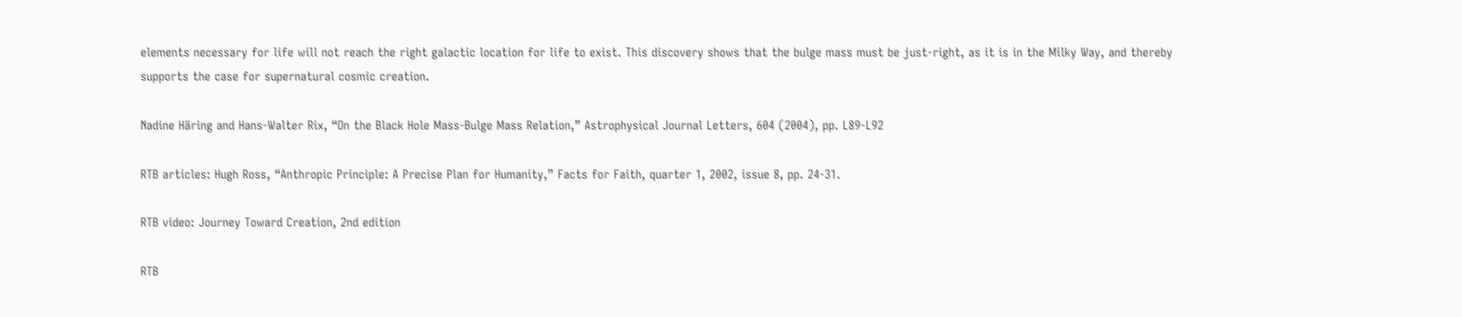elements necessary for life will not reach the right galactic location for life to exist. This discovery shows that the bulge mass must be just-right, as it is in the Milky Way, and thereby supports the case for supernatural cosmic creation.

Nadine Häring and Hans-Walter Rix, “On the Black Hole Mass-Bulge Mass Relation,” Astrophysical Journal Letters, 604 (2004), pp. L89-L92

RTB articles: Hugh Ross, “Anthropic Principle: A Precise Plan for Humanity,” Facts for Faith, quarter 1, 2002, issue 8, pp. 24-31.

RTB video: Journey Toward Creation, 2nd edition

RTB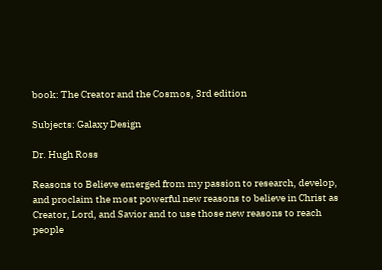book: The Creator and the Cosmos, 3rd edition

Subjects: Galaxy Design

Dr. Hugh Ross

Reasons to Believe emerged from my passion to research, develop, and proclaim the most powerful new reasons to believe in Christ as Creator, Lord, and Savior and to use those new reasons to reach people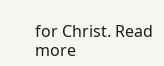for Christ. Read more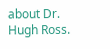about Dr. Hugh Ross.